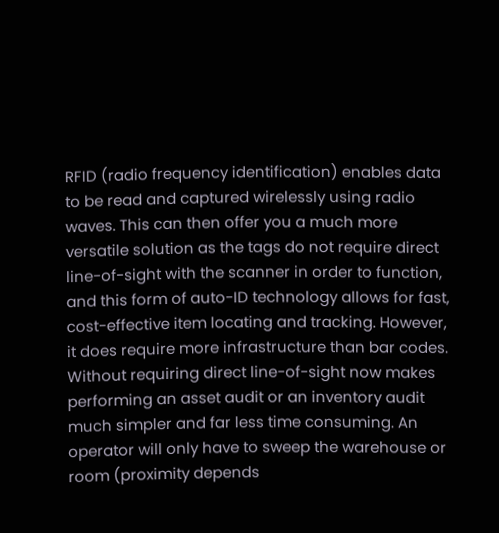RFID (radio frequency identification) enables data to be read and captured wirelessly using radio waves. This can then offer you a much more versatile solution as the tags do not require direct line-of-sight with the scanner in order to function, and this form of auto-ID technology allows for fast, cost-effective item locating and tracking. However, it does require more infrastructure than bar codes.
Without requiring direct line-of-sight now makes performing an asset audit or an inventory audit much simpler and far less time consuming. An operator will only have to sweep the warehouse or room (proximity depends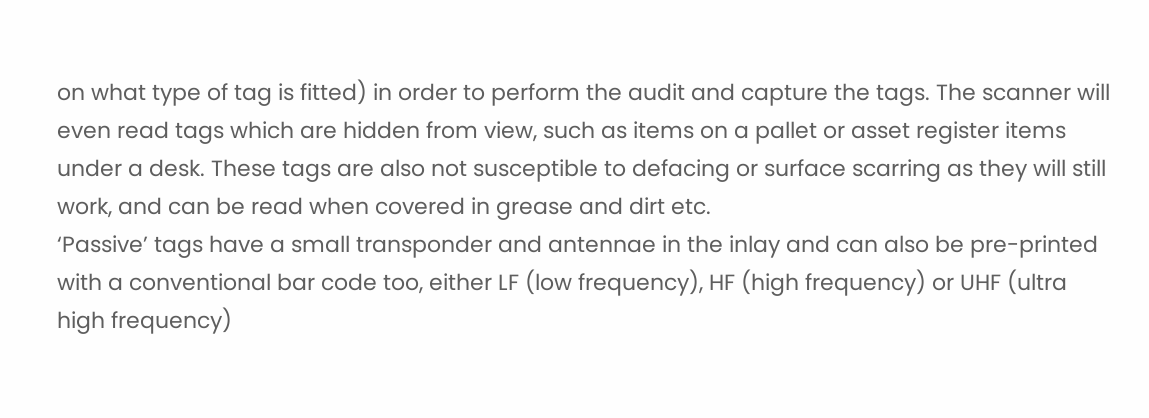on what type of tag is fitted) in order to perform the audit and capture the tags. The scanner will even read tags which are hidden from view, such as items on a pallet or asset register items under a desk. These tags are also not susceptible to defacing or surface scarring as they will still work, and can be read when covered in grease and dirt etc.
‘Passive’ tags have a small transponder and antennae in the inlay and can also be pre-printed with a conventional bar code too, either LF (low frequency), HF (high frequency) or UHF (ultra high frequency)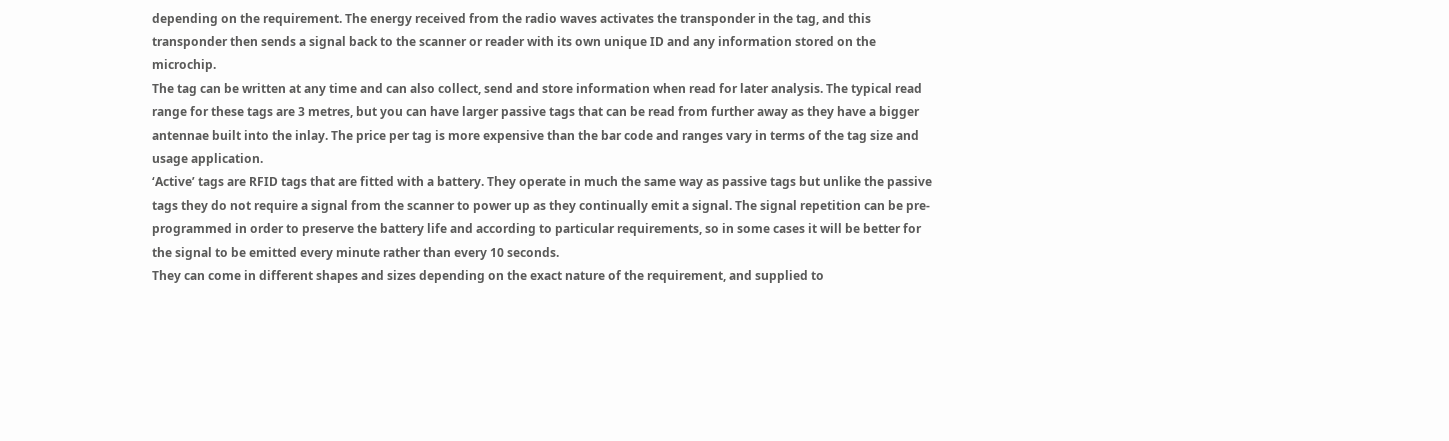depending on the requirement. The energy received from the radio waves activates the transponder in the tag, and this transponder then sends a signal back to the scanner or reader with its own unique ID and any information stored on the microchip.
The tag can be written at any time and can also collect, send and store information when read for later analysis. The typical read range for these tags are 3 metres, but you can have larger passive tags that can be read from further away as they have a bigger antennae built into the inlay. The price per tag is more expensive than the bar code and ranges vary in terms of the tag size and usage application.
‘Active’ tags are RFID tags that are fitted with a battery. They operate in much the same way as passive tags but unlike the passive tags they do not require a signal from the scanner to power up as they continually emit a signal. The signal repetition can be pre-programmed in order to preserve the battery life and according to particular requirements, so in some cases it will be better for the signal to be emitted every minute rather than every 10 seconds.
They can come in different shapes and sizes depending on the exact nature of the requirement, and supplied to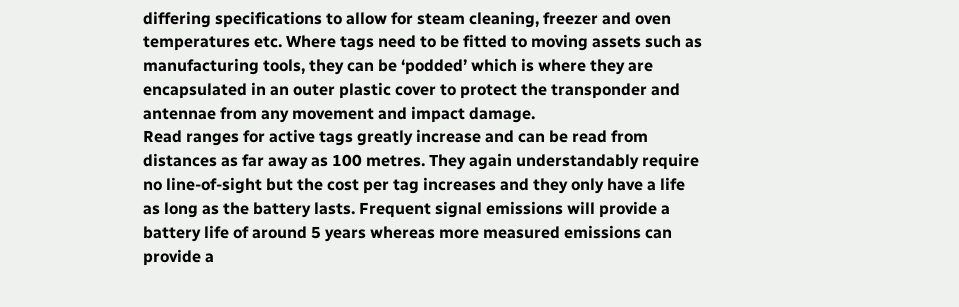differing specifications to allow for steam cleaning, freezer and oven temperatures etc. Where tags need to be fitted to moving assets such as manufacturing tools, they can be ‘podded’ which is where they are encapsulated in an outer plastic cover to protect the transponder and antennae from any movement and impact damage.
Read ranges for active tags greatly increase and can be read from distances as far away as 100 metres. They again understandably require no line-of-sight but the cost per tag increases and they only have a life as long as the battery lasts. Frequent signal emissions will provide a battery life of around 5 years whereas more measured emissions can provide a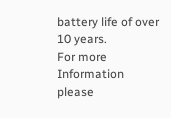battery life of over 10 years.
For more Information please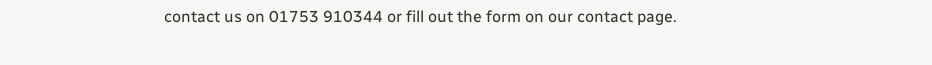contact us on 01753 910344 or fill out the form on our contact page.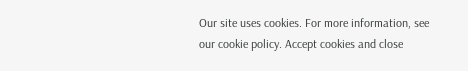Our site uses cookies. For more information, see our cookie policy. Accept cookies and close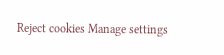Reject cookies Manage settings